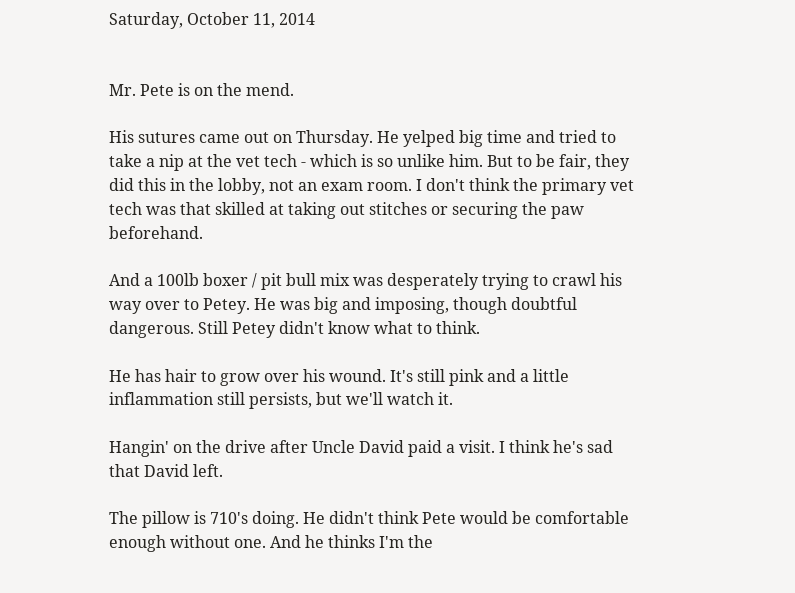Saturday, October 11, 2014


Mr. Pete is on the mend.

His sutures came out on Thursday. He yelped big time and tried to take a nip at the vet tech - which is so unlike him. But to be fair, they did this in the lobby, not an exam room. I don't think the primary vet tech was that skilled at taking out stitches or securing the paw beforehand.

And a 100lb boxer / pit bull mix was desperately trying to crawl his way over to Petey. He was big and imposing, though doubtful dangerous. Still Petey didn't know what to think.

He has hair to grow over his wound. It's still pink and a little inflammation still persists, but we'll watch it.

Hangin' on the drive after Uncle David paid a visit. I think he's sad that David left.

The pillow is 710's doing. He didn't think Pete would be comfortable enough without one. And he thinks I'm the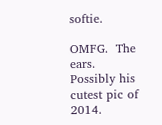softie.

OMFG.  The ears.
Possibly his cutest pic of 2014.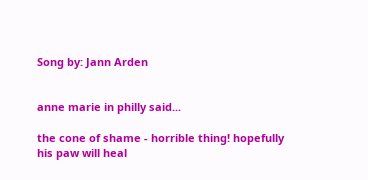Song by: Jann Arden


anne marie in philly said...

the cone of shame - horrible thing! hopefully his paw will heal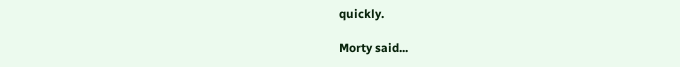quickly.

Morty said...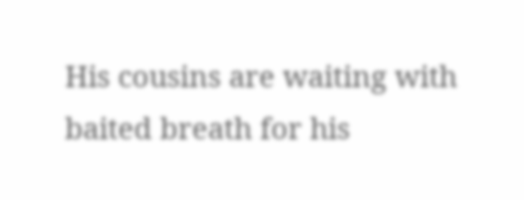His cousins are waiting with baited breath for his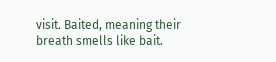visit. Baited, meaning their breath smells like bait.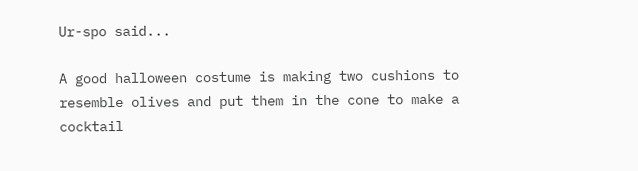Ur-spo said...

A good halloween costume is making two cushions to resemble olives and put them in the cone to make a cocktail